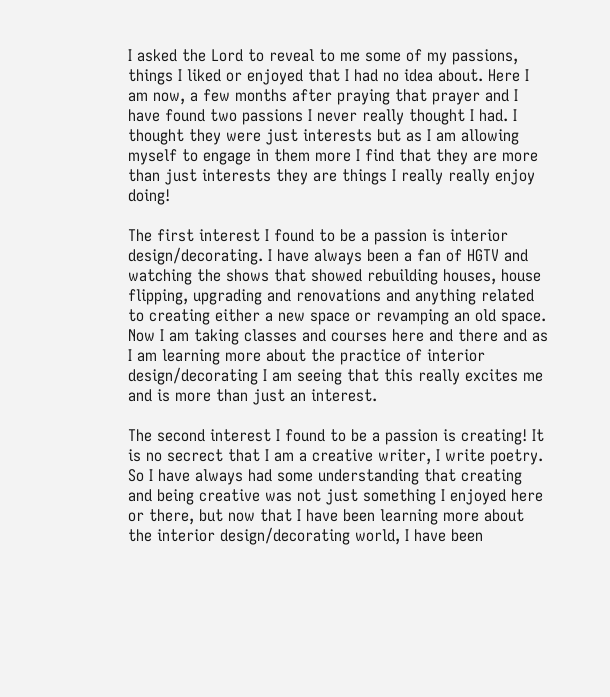I asked the Lord to reveal to me some of my passions, things I liked or enjoyed that I had no idea about. Here I am now, a few months after praying that prayer and I have found two passions I never really thought I had. I thought they were just interests but as I am allowing myself to engage in them more I find that they are more than just interests they are things I really really enjoy doing!

The first interest I found to be a passion is interior design/decorating. I have always been a fan of HGTV and watching the shows that showed rebuilding houses, house flipping, upgrading and renovations and anything related to creating either a new space or revamping an old space. Now I am taking classes and courses here and there and as I am learning more about the practice of interior design/decorating I am seeing that this really excites me and is more than just an interest.

The second interest I found to be a passion is creating! It is no secrect that I am a creative writer, I write poetry. So I have always had some understanding that creating and being creative was not just something I enjoyed here or there, but now that I have been learning more about the interior design/decorating world, I have been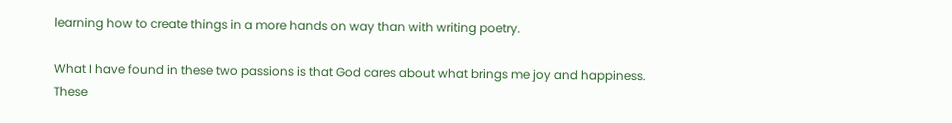learning how to create things in a more hands on way than with writing poetry.

What I have found in these two passions is that God cares about what brings me joy and happiness. These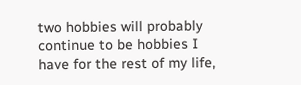two hobbies will probably continue to be hobbies I have for the rest of my life,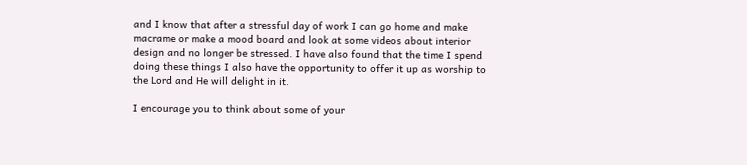and I know that after a stressful day of work I can go home and make macrame or make a mood board and look at some videos about interior design and no longer be stressed. I have also found that the time I spend doing these things I also have the opportunity to offer it up as worship to the Lord and He will delight in it.

I encourage you to think about some of your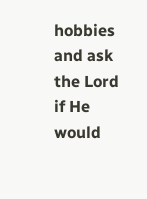hobbies and ask the Lord if He would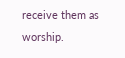receive them as worship.